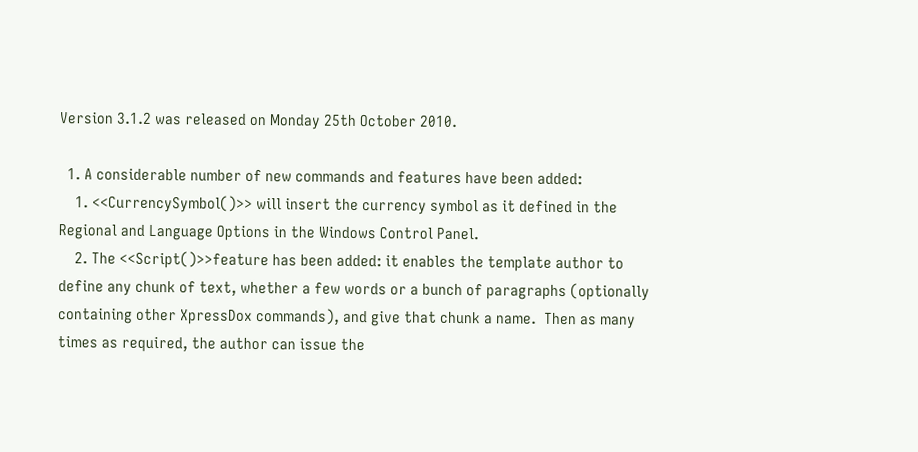Version 3.1.2 was released on Monday 25th October 2010.

  1. A considerable number of new commands and features have been added:
    1. <<CurrencySymbol()>> will insert the currency symbol as it defined in the Regional and Language Options in the Windows Control Panel.
    2. The <<Script()>>feature has been added: it enables the template author to define any chunk of text, whether a few words or a bunch of paragraphs (optionally containing other XpressDox commands), and give that chunk a name.  Then as many times as required, the author can issue the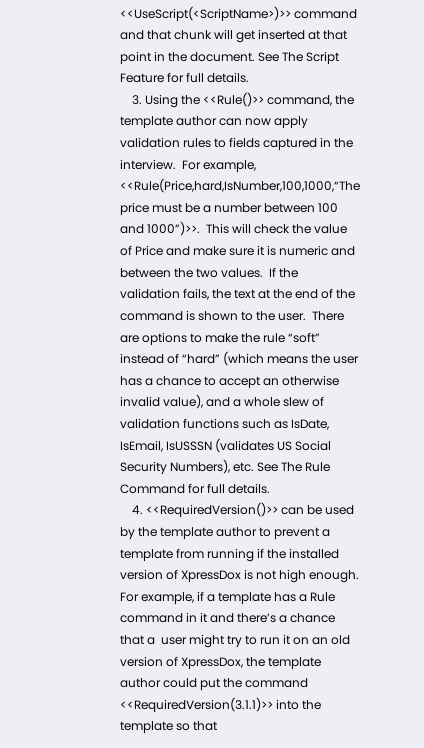<<UseScript(<ScriptName>)>> command  and that chunk will get inserted at that point in the document. See The Script Feature for full details.
    3. Using the <<Rule()>> command, the template author can now apply validation rules to fields captured in the interview.  For example, <<Rule(Price,hard,IsNumber,100,1000,“The price must be a number between 100 and 1000”)>>.  This will check the value of Price and make sure it is numeric and between the two values.  If the validation fails, the text at the end of the command is shown to the user.  There are options to make the rule “soft” instead of “hard” (which means the user has a chance to accept an otherwise invalid value), and a whole slew of validation functions such as IsDate, IsEmail, IsUSSSN (validates US Social Security Numbers), etc. See The Rule Command for full details.
    4. <<RequiredVersion()>> can be used by the template author to prevent a template from running if the installed version of XpressDox is not high enough.  For example, if a template has a Rule command in it and there’s a chance that a  user might try to run it on an old version of XpressDox, the template author could put the command <<RequiredVersion(3.1.1)>> into the template so that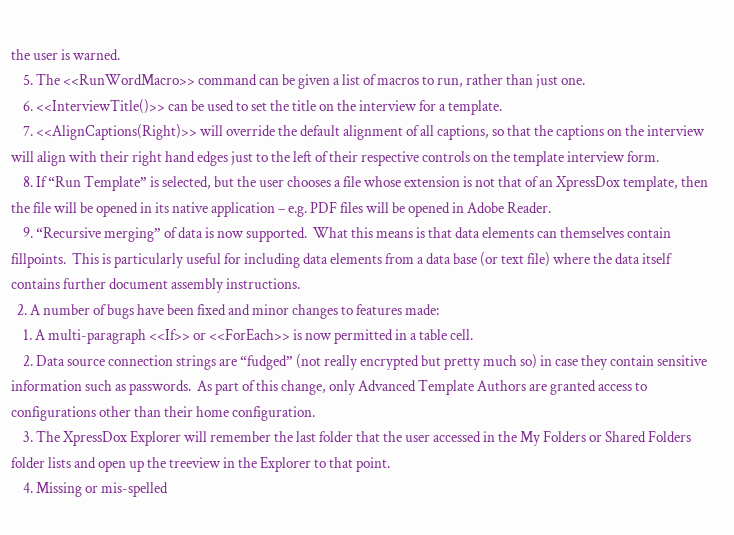the user is warned.
    5. The <<RunWordMacro>> command can be given a list of macros to run, rather than just one.
    6. <<InterviewTitle()>> can be used to set the title on the interview for a template.
    7. <<AlignCaptions(Right)>> will override the default alignment of all captions, so that the captions on the interview will align with their right hand edges just to the left of their respective controls on the template interview form.
    8. If “Run Template” is selected, but the user chooses a file whose extension is not that of an XpressDox template, then the file will be opened in its native application – e.g. PDF files will be opened in Adobe Reader.
    9. “Recursive merging” of data is now supported.  What this means is that data elements can themselves contain fillpoints.  This is particularly useful for including data elements from a data base (or text file) where the data itself contains further document assembly instructions.
  2. A number of bugs have been fixed and minor changes to features made:
    1. A multi-paragraph <<If>> or <<ForEach>> is now permitted in a table cell.
    2. Data source connection strings are “fudged” (not really encrypted but pretty much so) in case they contain sensitive information such as passwords.  As part of this change, only Advanced Template Authors are granted access to configurations other than their home configuration.
    3. The XpressDox Explorer will remember the last folder that the user accessed in the My Folders or Shared Folders folder lists and open up the treeview in the Explorer to that point.
    4. Missing or mis-spelled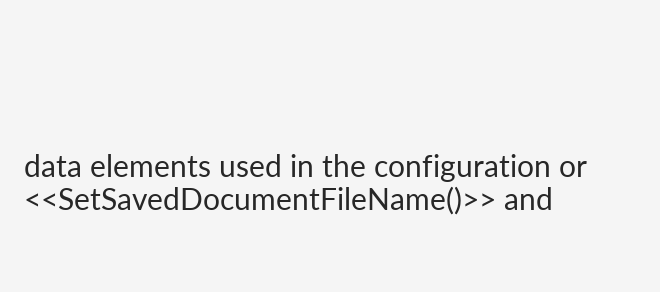data elements used in the configuration or <<SetSavedDocumentFileName()>> and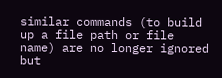similar commands (to build up a file path or file name) are no longer ignored but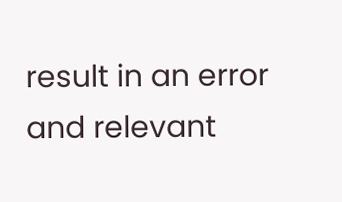result in an error and relevant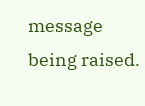message being raised.